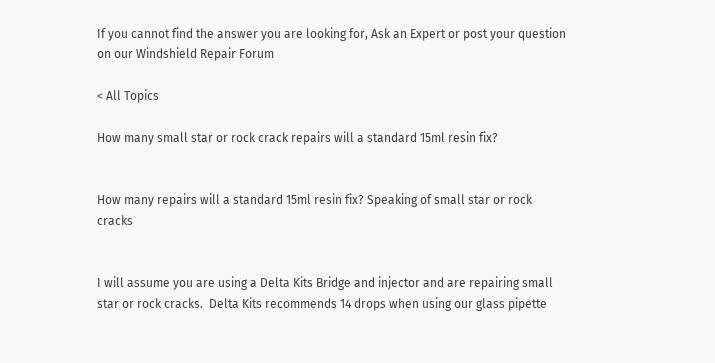If you cannot find the answer you are looking for, Ask an Expert or post your question on our Windshield Repair Forum

< All Topics

How many small star or rock crack repairs will a standard 15ml resin fix?


How many repairs will a standard 15ml resin fix? Speaking of small star or rock cracks


I will assume you are using a Delta Kits Bridge and injector and are repairing small star or rock cracks.  Delta Kits recommends 14 drops when using our glass pipette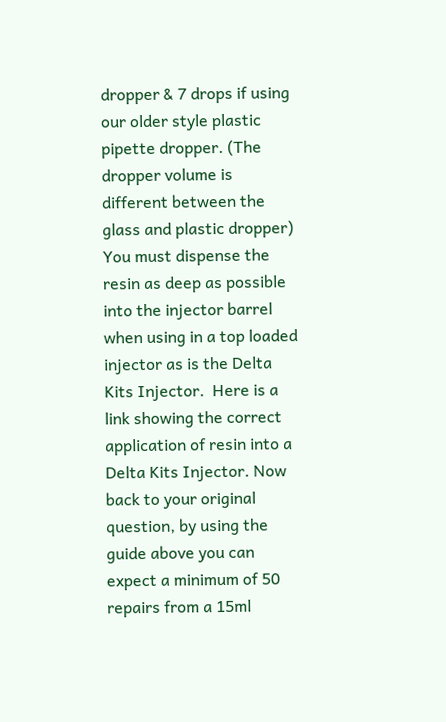dropper & 7 drops if using our older style plastic pipette dropper. (The dropper volume is different between the glass and plastic dropper) You must dispense the resin as deep as possible into the injector barrel when using in a top loaded injector as is the Delta Kits Injector.  Here is a link showing the correct application of resin into a Delta Kits Injector. Now back to your original question, by using the guide above you can expect a minimum of 50 repairs from a 15ml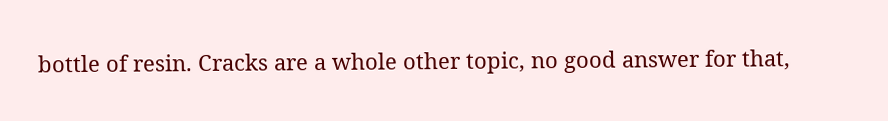bottle of resin. Cracks are a whole other topic, no good answer for that,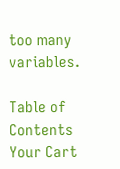too many variables.

Table of Contents
Your Cart